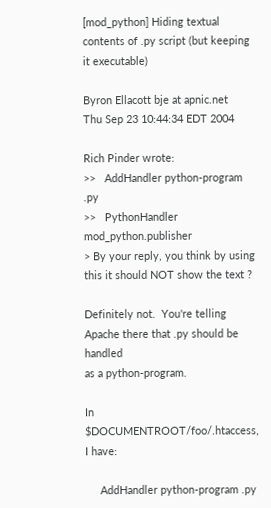[mod_python] Hiding textual contents of .py script (but keeping it executable)

Byron Ellacott bje at apnic.net
Thu Sep 23 10:44:34 EDT 2004

Rich Pinder wrote:
>>   AddHandler python-program .py
>>   PythonHandler mod_python.publisher
> By your reply, you think by using this it should NOT show the text ?

Definitely not.  You're telling Apache there that .py should be handled
as a python-program.

In $DOCUMENTROOT/foo/.htaccess, I have:

     AddHandler python-program .py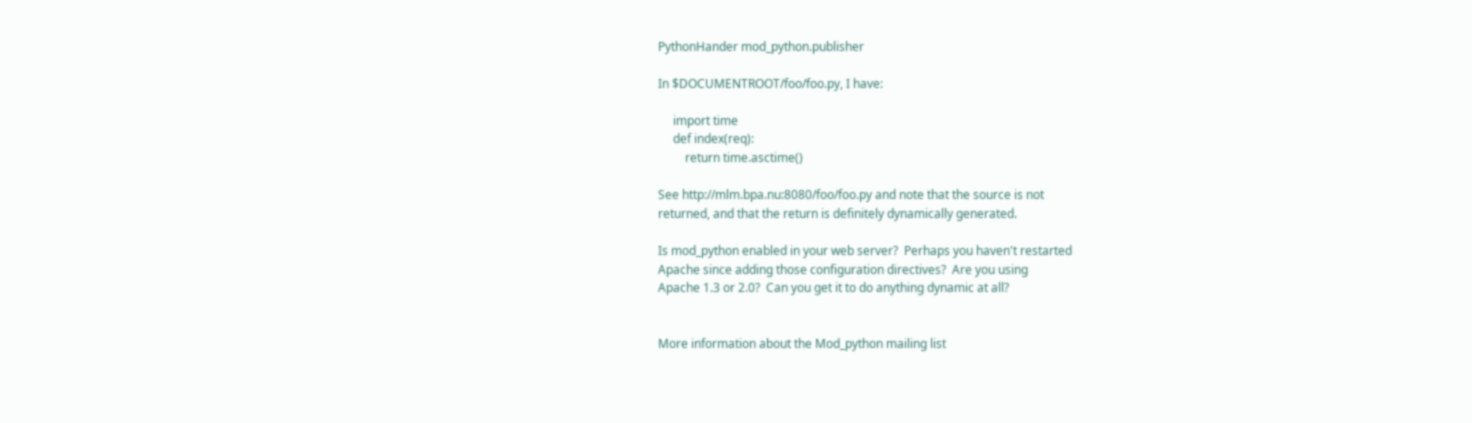PythonHander mod_python.publisher

In $DOCUMENTROOT/foo/foo.py, I have:

     import time
     def index(req):
         return time.asctime()

See http://mlm.bpa.nu:8080/foo/foo.py and note that the source is not
returned, and that the return is definitely dynamically generated.

Is mod_python enabled in your web server?  Perhaps you haven't restarted
Apache since adding those configuration directives?  Are you using
Apache 1.3 or 2.0?  Can you get it to do anything dynamic at all?


More information about the Mod_python mailing list